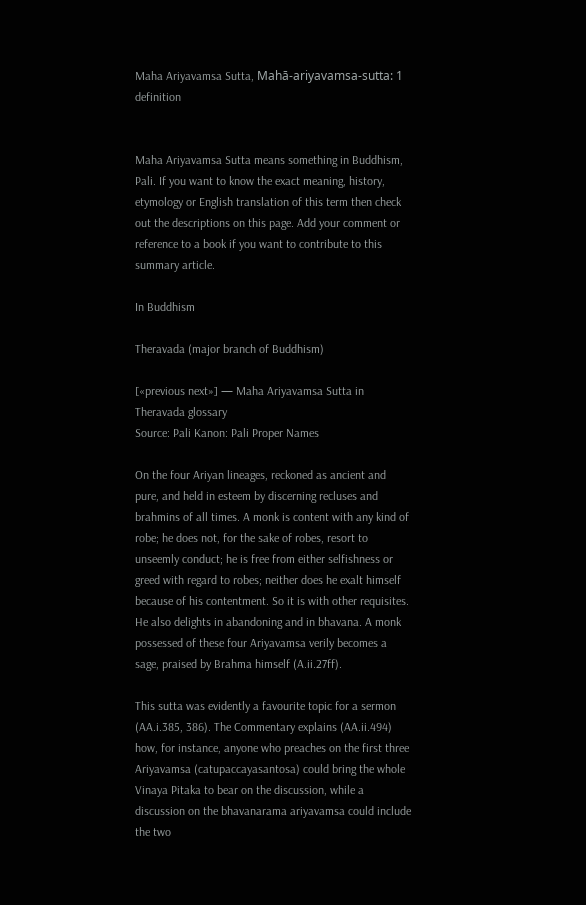Maha Ariyavamsa Sutta, Mahā-ariyavamsa-sutta: 1 definition


Maha Ariyavamsa Sutta means something in Buddhism, Pali. If you want to know the exact meaning, history, etymology or English translation of this term then check out the descriptions on this page. Add your comment or reference to a book if you want to contribute to this summary article.

In Buddhism

Theravada (major branch of Buddhism)

[«previous next»] — Maha Ariyavamsa Sutta in Theravada glossary
Source: Pali Kanon: Pali Proper Names

On the four Ariyan lineages, reckoned as ancient and pure, and held in esteem by discerning recluses and brahmins of all times. A monk is content with any kind of robe; he does not, for the sake of robes, resort to unseemly conduct; he is free from either selfishness or greed with regard to robes; neither does he exalt himself because of his contentment. So it is with other requisites. He also delights in abandoning and in bhavana. A monk possessed of these four Ariyavamsa verily becomes a sage, praised by Brahma himself (A.ii.27ff).

This sutta was evidently a favourite topic for a sermon (AA.i.385, 386). The Commentary explains (AA.ii.494) how, for instance, anyone who preaches on the first three Ariyavamsa (catupaccayasantosa) could bring the whole Vinaya Pitaka to bear on the discussion, while a discussion on the bhavanarama ariyavamsa could include the two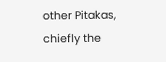other Pitakas, chiefly the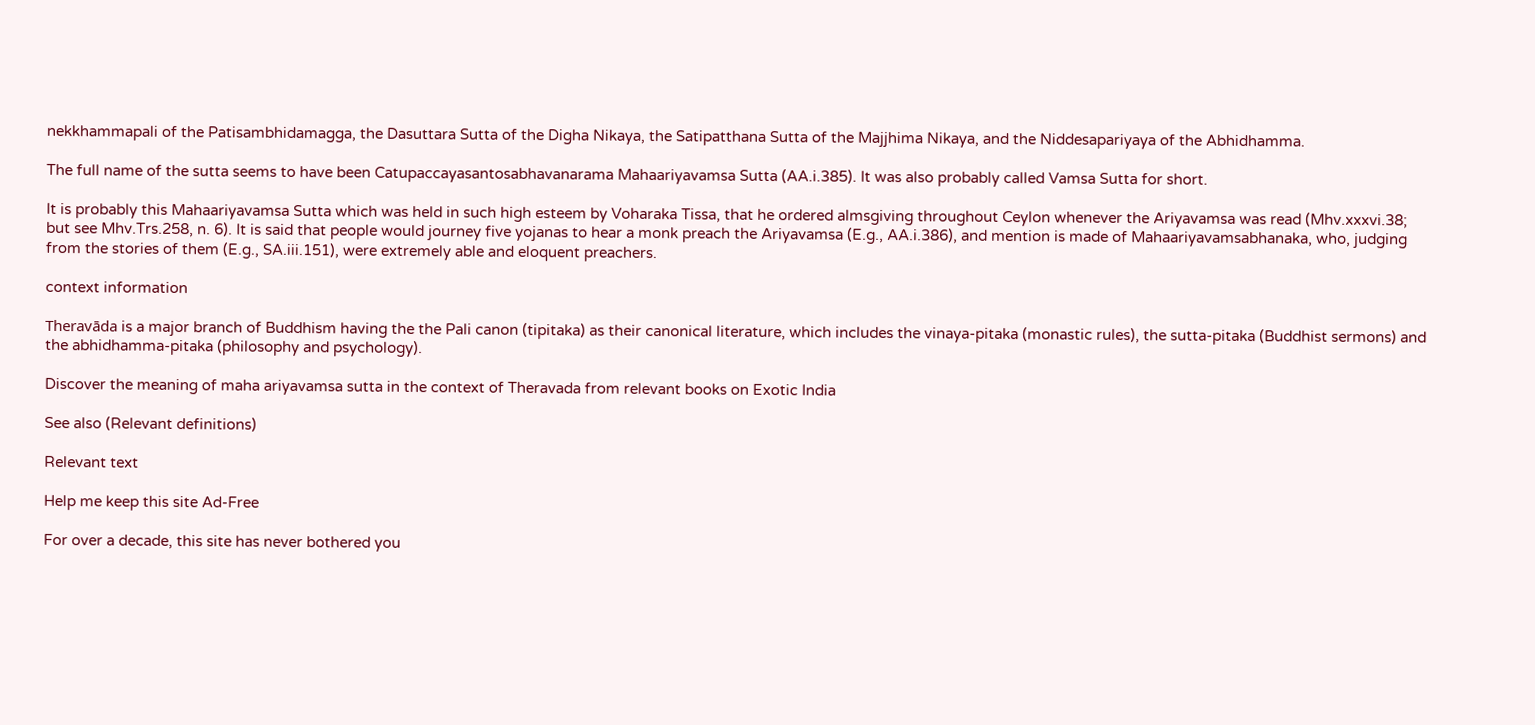nekkhammapali of the Patisambhidamagga, the Dasuttara Sutta of the Digha Nikaya, the Satipatthana Sutta of the Majjhima Nikaya, and the Niddesapariyaya of the Abhidhamma.

The full name of the sutta seems to have been Catupaccayasantosabhavanarama Mahaariyavamsa Sutta (AA.i.385). It was also probably called Vamsa Sutta for short.

It is probably this Mahaariyavamsa Sutta which was held in such high esteem by Voharaka Tissa, that he ordered almsgiving throughout Ceylon whenever the Ariyavamsa was read (Mhv.xxxvi.38; but see Mhv.Trs.258, n. 6). It is said that people would journey five yojanas to hear a monk preach the Ariyavamsa (E.g., AA.i.386), and mention is made of Mahaariyavamsabhanaka, who, judging from the stories of them (E.g., SA.iii.151), were extremely able and eloquent preachers.

context information

Theravāda is a major branch of Buddhism having the the Pali canon (tipitaka) as their canonical literature, which includes the vinaya-pitaka (monastic rules), the sutta-pitaka (Buddhist sermons) and the abhidhamma-pitaka (philosophy and psychology).

Discover the meaning of maha ariyavamsa sutta in the context of Theravada from relevant books on Exotic India

See also (Relevant definitions)

Relevant text

Help me keep this site Ad-Free

For over a decade, this site has never bothered you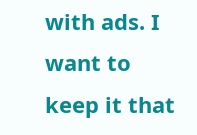with ads. I want to keep it that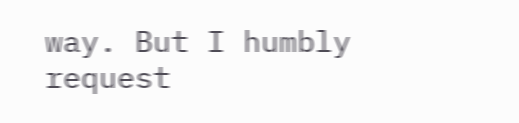way. But I humbly request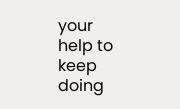your help to keep doing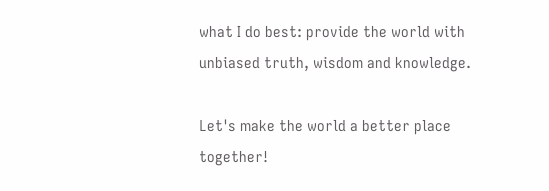what I do best: provide the world with unbiased truth, wisdom and knowledge.

Let's make the world a better place together!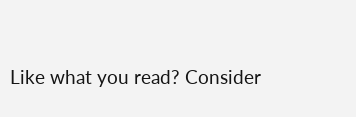Like what you read? Consider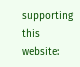supporting this website: